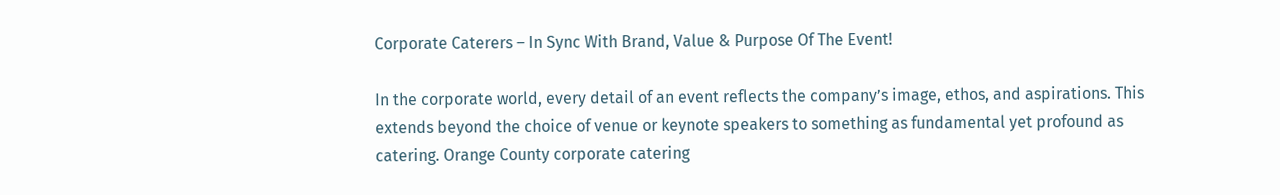Corporate Caterers – In Sync With Brand, Value & Purpose Of The Event!

In the corporate world, every detail of an event reflects the company’s image, ethos, and aspirations. This extends beyond the choice of venue or keynote speakers to something as fundamental yet profound as catering. Orange County corporate catering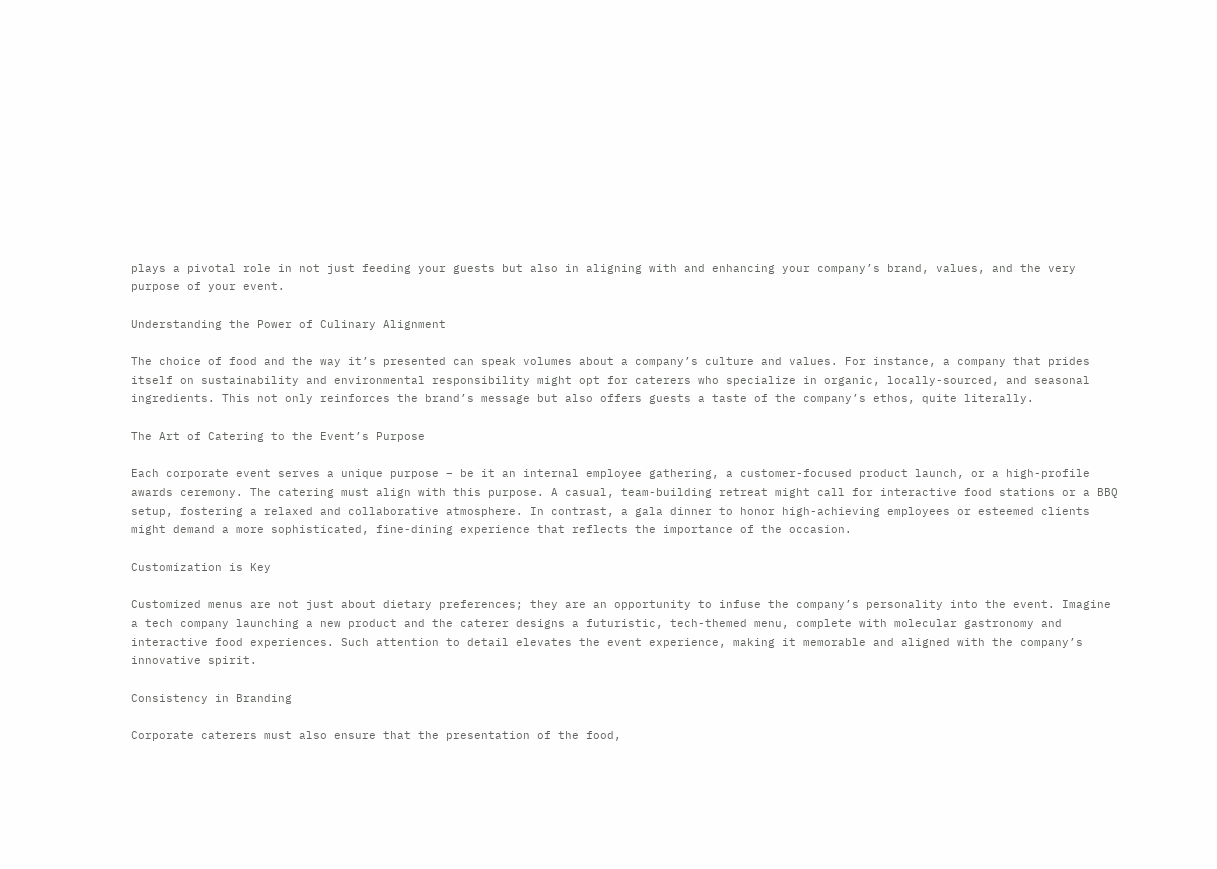plays a pivotal role in not just feeding your guests but also in aligning with and enhancing your company’s brand, values, and the very purpose of your event.

Understanding the Power of Culinary Alignment

The choice of food and the way it’s presented can speak volumes about a company’s culture and values. For instance, a company that prides itself on sustainability and environmental responsibility might opt for caterers who specialize in organic, locally-sourced, and seasonal ingredients. This not only reinforces the brand’s message but also offers guests a taste of the company’s ethos, quite literally.

The Art of Catering to the Event’s Purpose

Each corporate event serves a unique purpose – be it an internal employee gathering, a customer-focused product launch, or a high-profile awards ceremony. The catering must align with this purpose. A casual, team-building retreat might call for interactive food stations or a BBQ setup, fostering a relaxed and collaborative atmosphere. In contrast, a gala dinner to honor high-achieving employees or esteemed clients might demand a more sophisticated, fine-dining experience that reflects the importance of the occasion.

Customization is Key

Customized menus are not just about dietary preferences; they are an opportunity to infuse the company’s personality into the event. Imagine a tech company launching a new product and the caterer designs a futuristic, tech-themed menu, complete with molecular gastronomy and interactive food experiences. Such attention to detail elevates the event experience, making it memorable and aligned with the company’s innovative spirit.

Consistency in Branding

Corporate caterers must also ensure that the presentation of the food,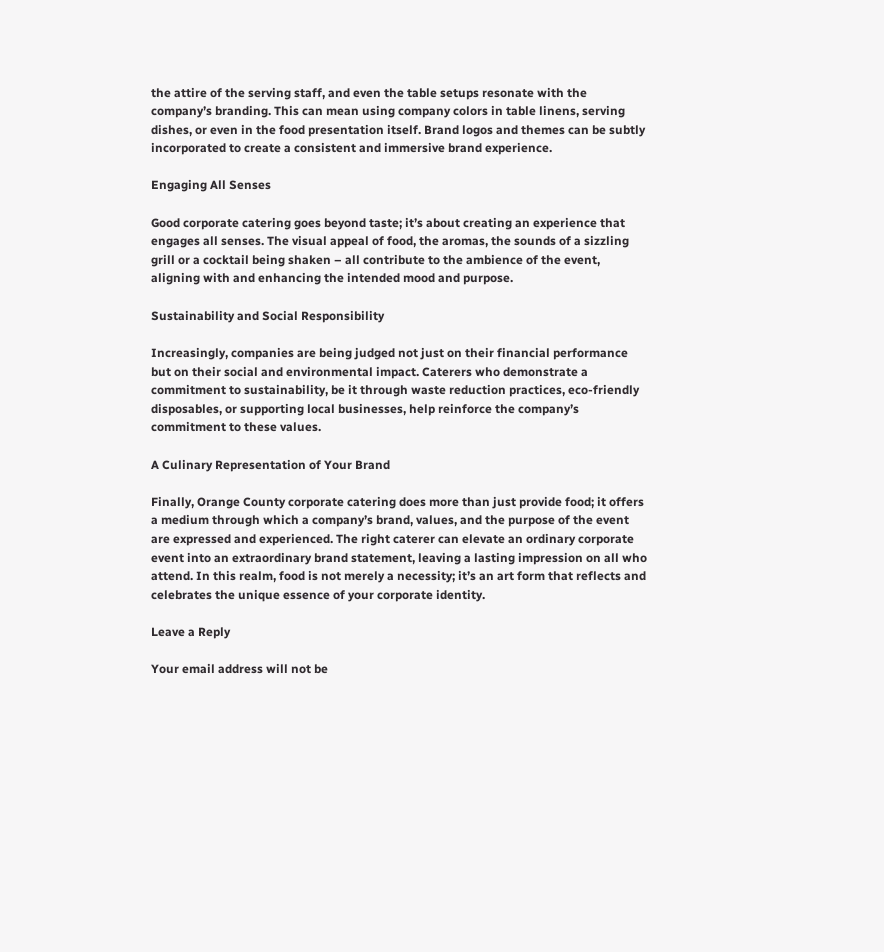the attire of the serving staff, and even the table setups resonate with the company’s branding. This can mean using company colors in table linens, serving dishes, or even in the food presentation itself. Brand logos and themes can be subtly incorporated to create a consistent and immersive brand experience.

Engaging All Senses

Good corporate catering goes beyond taste; it’s about creating an experience that engages all senses. The visual appeal of food, the aromas, the sounds of a sizzling grill or a cocktail being shaken – all contribute to the ambience of the event, aligning with and enhancing the intended mood and purpose.

Sustainability and Social Responsibility

Increasingly, companies are being judged not just on their financial performance but on their social and environmental impact. Caterers who demonstrate a commitment to sustainability, be it through waste reduction practices, eco-friendly disposables, or supporting local businesses, help reinforce the company’s commitment to these values.

A Culinary Representation of Your Brand

Finally, Orange County corporate catering does more than just provide food; it offers a medium through which a company’s brand, values, and the purpose of the event are expressed and experienced. The right caterer can elevate an ordinary corporate event into an extraordinary brand statement, leaving a lasting impression on all who attend. In this realm, food is not merely a necessity; it’s an art form that reflects and celebrates the unique essence of your corporate identity.

Leave a Reply

Your email address will not be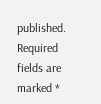published. Required fields are marked *